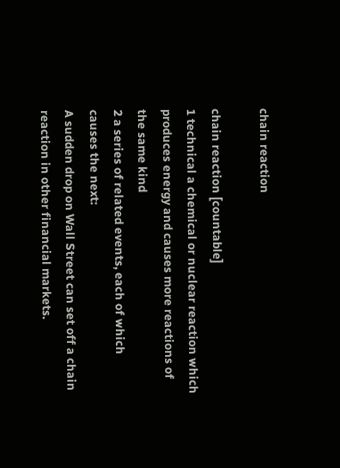chain reaction

chain reaction [countable]
1 technical a chemical or nuclear reaction which produces energy and causes more reactions of the same kind
2 a series of related events, each of which causes the next:
A sudden drop on Wall Street can set off a chain reaction in other financial markets.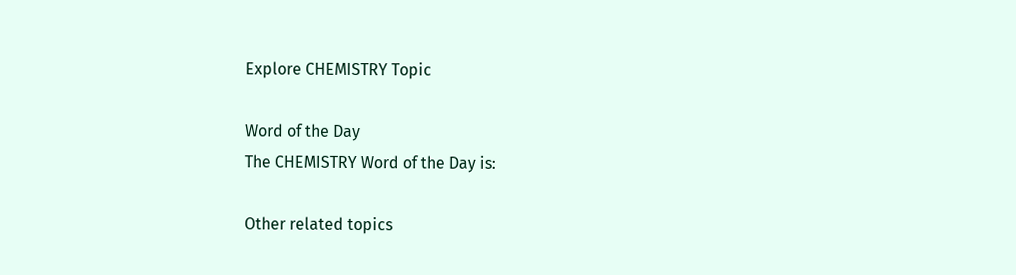Explore CHEMISTRY Topic

Word of the Day
The CHEMISTRY Word of the Day is:

Other related topics